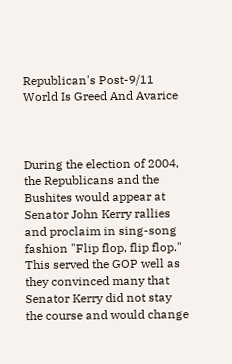Republican's Post-9/11 World Is Greed And Avarice



During the election of 2004, the Republicans and the Bushites would appear at Senator John Kerry rallies and proclaim in sing-song fashion "Flip flop, flip flop." This served the GOP well as they convinced many that Senator Kerry did not stay the course and would change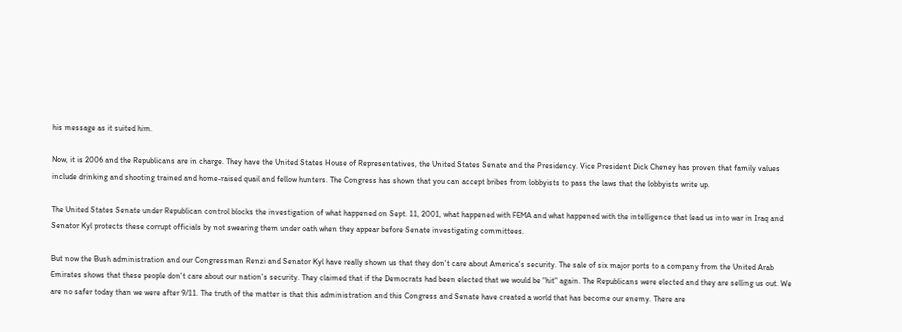his message as it suited him.

Now, it is 2006 and the Republicans are in charge. They have the United States House of Representatives, the United States Senate and the Presidency. Vice President Dick Cheney has proven that family values include drinking and shooting trained and home-raised quail and fellow hunters. The Congress has shown that you can accept bribes from lobbyists to pass the laws that the lobbyists write up.

The United States Senate under Republican control blocks the investigation of what happened on Sept. 11, 2001, what happened with FEMA and what happened with the intelligence that lead us into war in Iraq and Senator Kyl protects these corrupt officials by not swearing them under oath when they appear before Senate investigating committees.

But now the Bush administration and our Congressman Renzi and Senator Kyl have really shown us that they don't care about America's security. The sale of six major ports to a company from the United Arab Emirates shows that these people don't care about our nation's security. They claimed that if the Democrats had been elected that we would be "hit" again. The Republicans were elected and they are selling us out. We are no safer today than we were after 9/11. The truth of the matter is that this administration and this Congress and Senate have created a world that has become our enemy. There are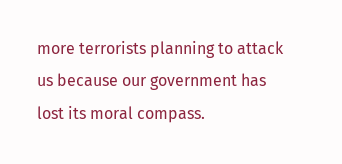more terrorists planning to attack us because our government has lost its moral compass.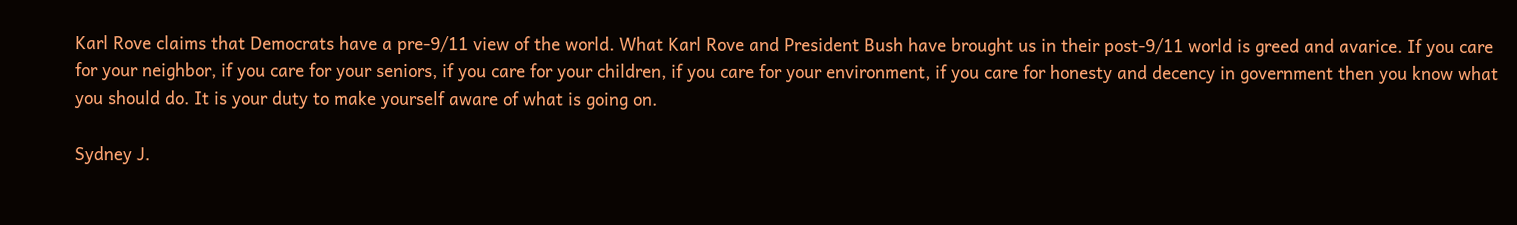Karl Rove claims that Democrats have a pre-9/11 view of the world. What Karl Rove and President Bush have brought us in their post-9/11 world is greed and avarice. If you care for your neighbor, if you care for your seniors, if you care for your children, if you care for your environment, if you care for honesty and decency in government then you know what you should do. It is your duty to make yourself aware of what is going on.

Sydney J.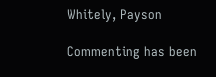Whitely, Payson

Commenting has been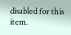disabled for this item.